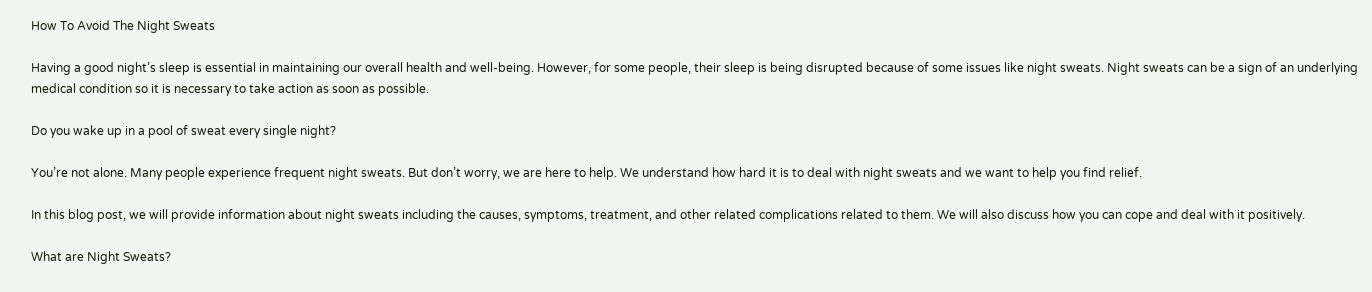How To Avoid The Night Sweats

Having a good night’s sleep is essential in maintaining our overall health and well-being. However, for some people, their sleep is being disrupted because of some issues like night sweats. Night sweats can be a sign of an underlying medical condition so it is necessary to take action as soon as possible.

Do you wake up in a pool of sweat every single night?

You’re not alone. Many people experience frequent night sweats. But don’t worry, we are here to help. We understand how hard it is to deal with night sweats and we want to help you find relief.

In this blog post, we will provide information about night sweats including the causes, symptoms, treatment, and other related complications related to them. We will also discuss how you can cope and deal with it positively.

What are Night Sweats?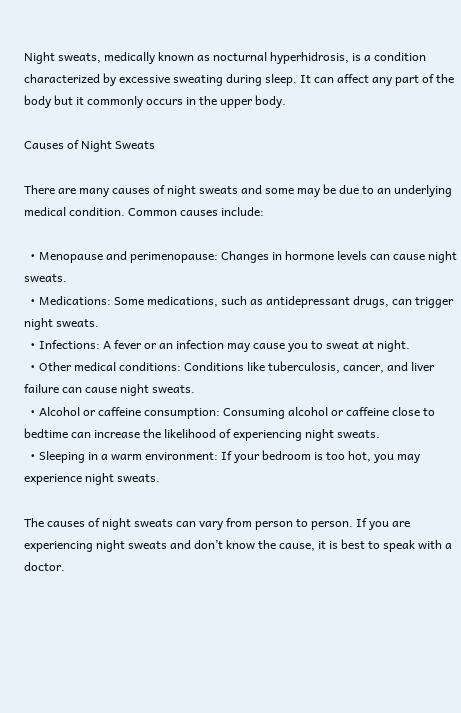Night sweats, medically known as nocturnal hyperhidrosis, is a condition characterized by excessive sweating during sleep. It can affect any part of the body but it commonly occurs in the upper body.

Causes of Night Sweats

There are many causes of night sweats and some may be due to an underlying medical condition. Common causes include:

  • Menopause and perimenopause: Changes in hormone levels can cause night sweats.
  • Medications: Some medications, such as antidepressant drugs, can trigger night sweats.
  • Infections: A fever or an infection may cause you to sweat at night.
  • Other medical conditions: Conditions like tuberculosis, cancer, and liver failure can cause night sweats.
  • Alcohol or caffeine consumption: Consuming alcohol or caffeine close to bedtime can increase the likelihood of experiencing night sweats.
  • Sleeping in a warm environment: If your bedroom is too hot, you may experience night sweats.

The causes of night sweats can vary from person to person. If you are experiencing night sweats and don’t know the cause, it is best to speak with a doctor.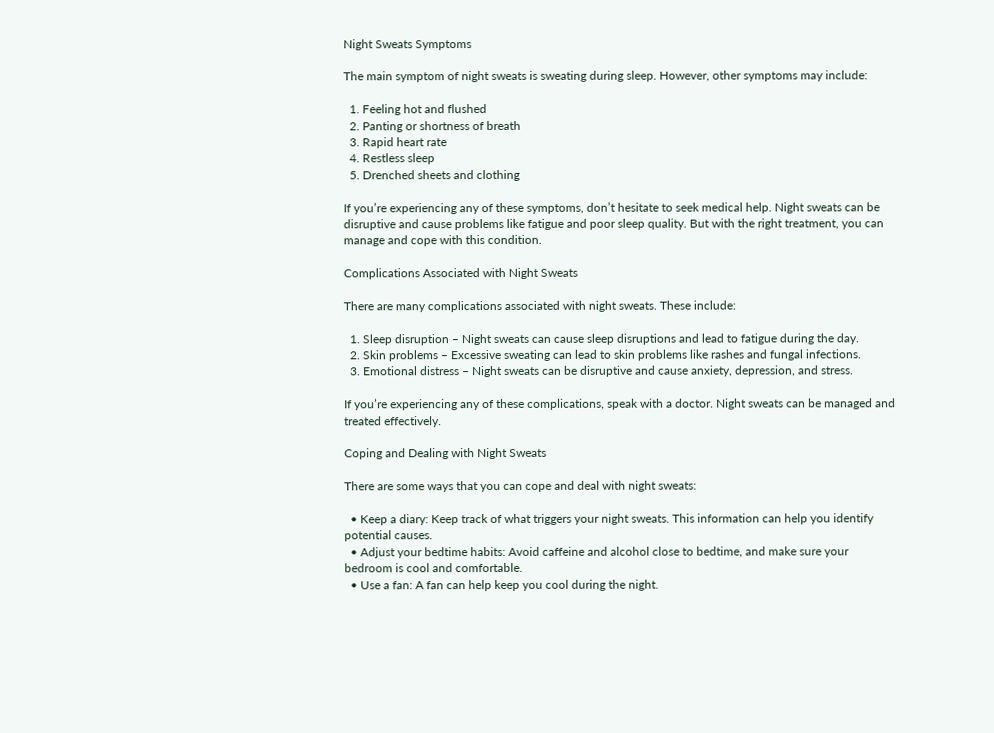Night Sweats Symptoms

The main symptom of night sweats is sweating during sleep. However, other symptoms may include:

  1. Feeling hot and flushed
  2. Panting or shortness of breath
  3. Rapid heart rate
  4. Restless sleep
  5. Drenched sheets and clothing

If you’re experiencing any of these symptoms, don’t hesitate to seek medical help. Night sweats can be disruptive and cause problems like fatigue and poor sleep quality. But with the right treatment, you can manage and cope with this condition.

Complications Associated with Night Sweats

There are many complications associated with night sweats. These include:

  1. Sleep disruption – Night sweats can cause sleep disruptions and lead to fatigue during the day.
  2. Skin problems – Excessive sweating can lead to skin problems like rashes and fungal infections.
  3. Emotional distress – Night sweats can be disruptive and cause anxiety, depression, and stress.

If you’re experiencing any of these complications, speak with a doctor. Night sweats can be managed and treated effectively.

Coping and Dealing with Night Sweats

There are some ways that you can cope and deal with night sweats:

  • Keep a diary: Keep track of what triggers your night sweats. This information can help you identify potential causes.
  • Adjust your bedtime habits: Avoid caffeine and alcohol close to bedtime, and make sure your bedroom is cool and comfortable.
  • Use a fan: A fan can help keep you cool during the night.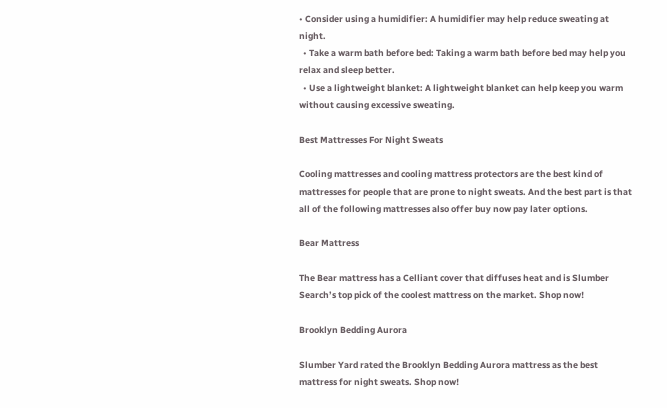• Consider using a humidifier: A humidifier may help reduce sweating at night.
  • Take a warm bath before bed: Taking a warm bath before bed may help you relax and sleep better.
  • Use a lightweight blanket: A lightweight blanket can help keep you warm without causing excessive sweating.

Best Mattresses For Night Sweats

Cooling mattresses and cooling mattress protectors are the best kind of mattresses for people that are prone to night sweats. And the best part is that all of the following mattresses also offer buy now pay later options.

Bear Mattress

The Bear mattress has a Celliant cover that diffuses heat and is Slumber Search’s top pick of the coolest mattress on the market. Shop now!

Brooklyn Bedding Aurora

Slumber Yard rated the Brooklyn Bedding Aurora mattress as the best mattress for night sweats. Shop now!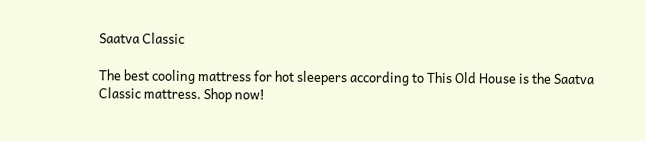Saatva Classic

The best cooling mattress for hot sleepers according to This Old House is the Saatva Classic mattress. Shop now!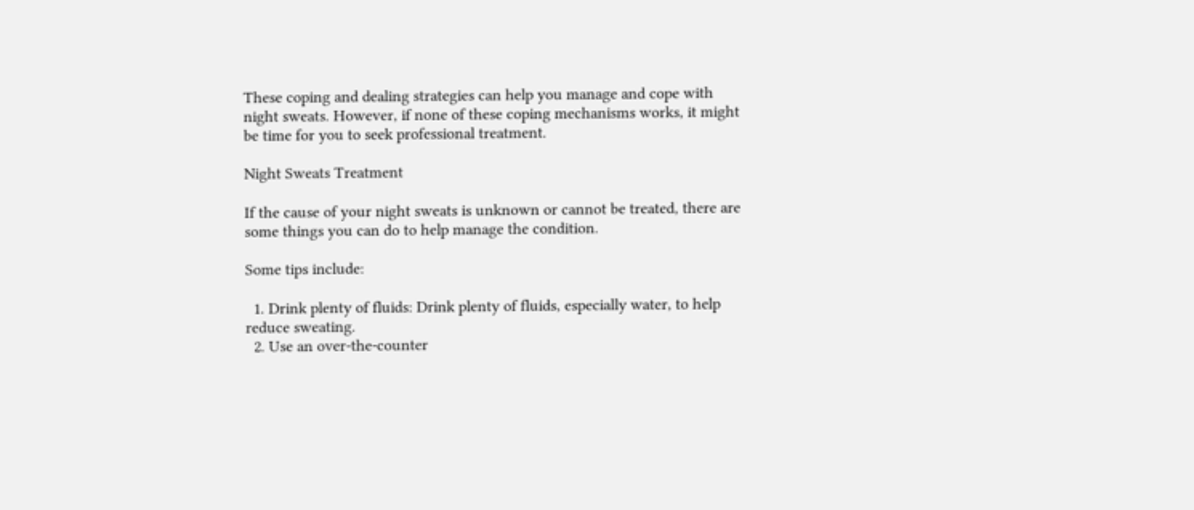These coping and dealing strategies can help you manage and cope with night sweats. However, if none of these coping mechanisms works, it might be time for you to seek professional treatment.

Night Sweats Treatment

If the cause of your night sweats is unknown or cannot be treated, there are some things you can do to help manage the condition.

Some tips include:

  1. Drink plenty of fluids: Drink plenty of fluids, especially water, to help reduce sweating.
  2. Use an over-the-counter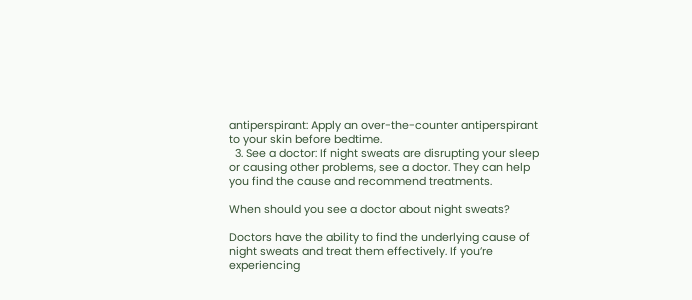antiperspirant: Apply an over-the-counter antiperspirant to your skin before bedtime.
  3. See a doctor: If night sweats are disrupting your sleep or causing other problems, see a doctor. They can help you find the cause and recommend treatments.

When should you see a doctor about night sweats?

Doctors have the ability to find the underlying cause of night sweats and treat them effectively. If you’re experiencing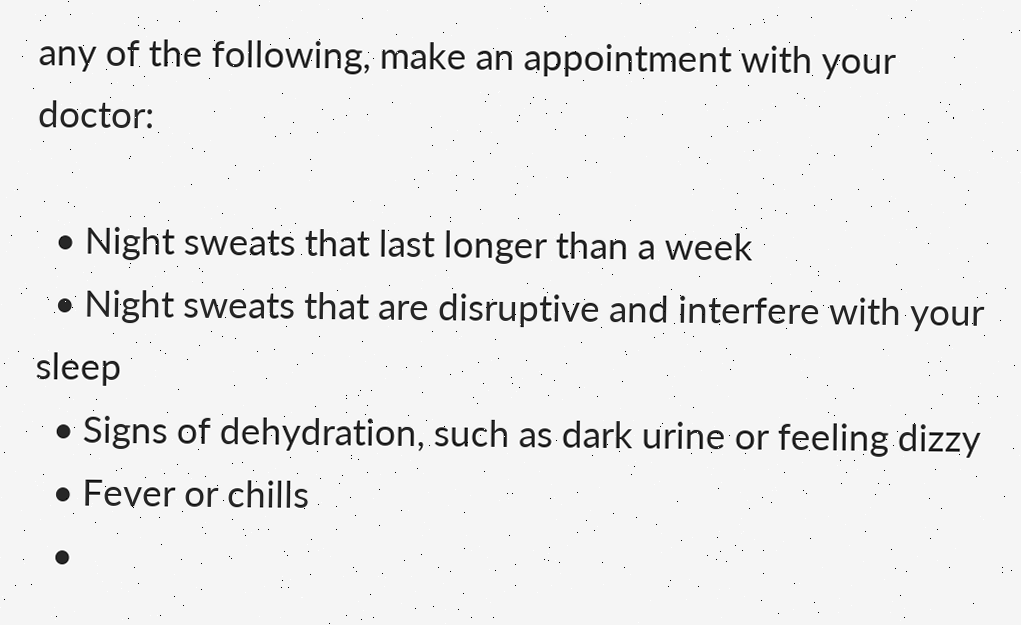any of the following, make an appointment with your doctor:

  • Night sweats that last longer than a week
  • Night sweats that are disruptive and interfere with your sleep
  • Signs of dehydration, such as dark urine or feeling dizzy
  • Fever or chills
  •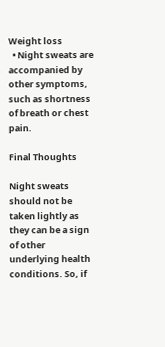Weight loss
  • Night sweats are accompanied by other symptoms, such as shortness of breath or chest pain.

Final Thoughts

Night sweats should not be taken lightly as they can be a sign of other underlying health conditions. So, if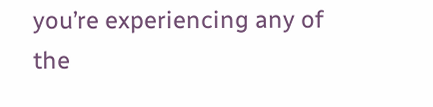you’re experiencing any of the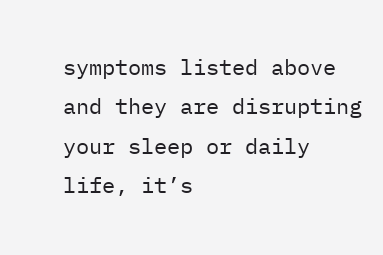symptoms listed above and they are disrupting your sleep or daily life, it’s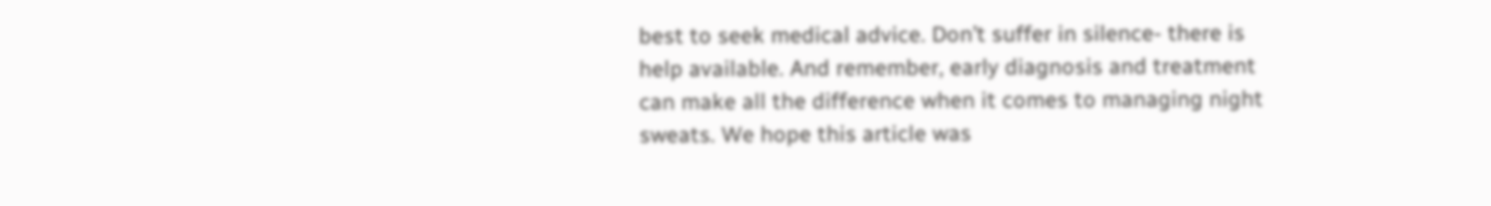best to seek medical advice. Don’t suffer in silence- there is help available. And remember, early diagnosis and treatment can make all the difference when it comes to managing night sweats. We hope this article was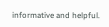informative and helpful.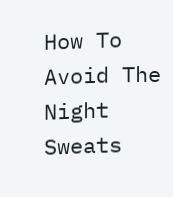How To Avoid The Night Sweats